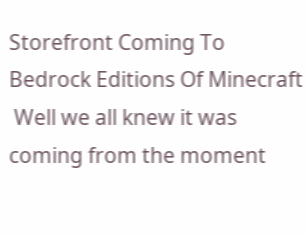Storefront Coming To Bedrock Editions Of Minecraft
 Well we all knew it was coming from the moment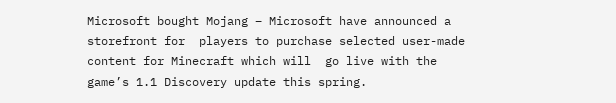Microsoft bought Mojang – Microsoft have announced a storefront for  players to purchase selected user-made content for Minecraft which will  go live with the game’s 1.1 Discovery update this spring.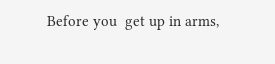Before you  get up in arms,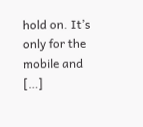hold on. It’s only for the mobile and […]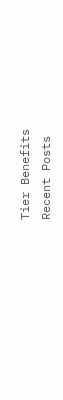Tier Benefits
Recent Posts